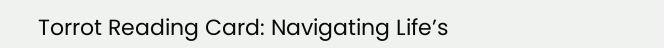Torrot Reading Card: Navigating Life’s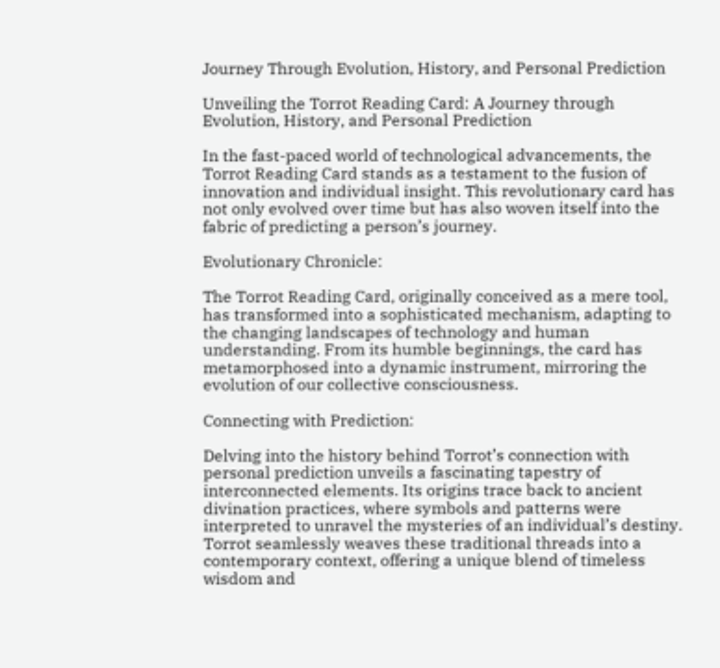Journey Through Evolution, History, and Personal Prediction

Unveiling the Torrot Reading Card: A Journey through Evolution, History, and Personal Prediction

In the fast-paced world of technological advancements, the Torrot Reading Card stands as a testament to the fusion of innovation and individual insight. This revolutionary card has not only evolved over time but has also woven itself into the fabric of predicting a person’s journey.

Evolutionary Chronicle:

The Torrot Reading Card, originally conceived as a mere tool, has transformed into a sophisticated mechanism, adapting to the changing landscapes of technology and human understanding. From its humble beginnings, the card has metamorphosed into a dynamic instrument, mirroring the evolution of our collective consciousness.

Connecting with Prediction:

Delving into the history behind Torrot’s connection with personal prediction unveils a fascinating tapestry of interconnected elements. Its origins trace back to ancient divination practices, where symbols and patterns were interpreted to unravel the mysteries of an individual’s destiny. Torrot seamlessly weaves these traditional threads into a contemporary context, offering a unique blend of timeless wisdom and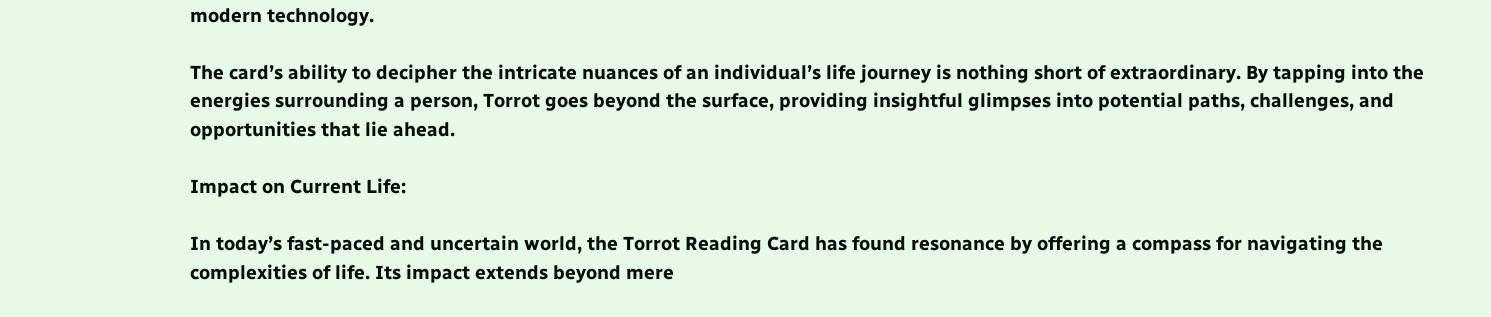modern technology.

The card’s ability to decipher the intricate nuances of an individual’s life journey is nothing short of extraordinary. By tapping into the energies surrounding a person, Torrot goes beyond the surface, providing insightful glimpses into potential paths, challenges, and opportunities that lie ahead.

Impact on Current Life:

In today’s fast-paced and uncertain world, the Torrot Reading Card has found resonance by offering a compass for navigating the complexities of life. Its impact extends beyond mere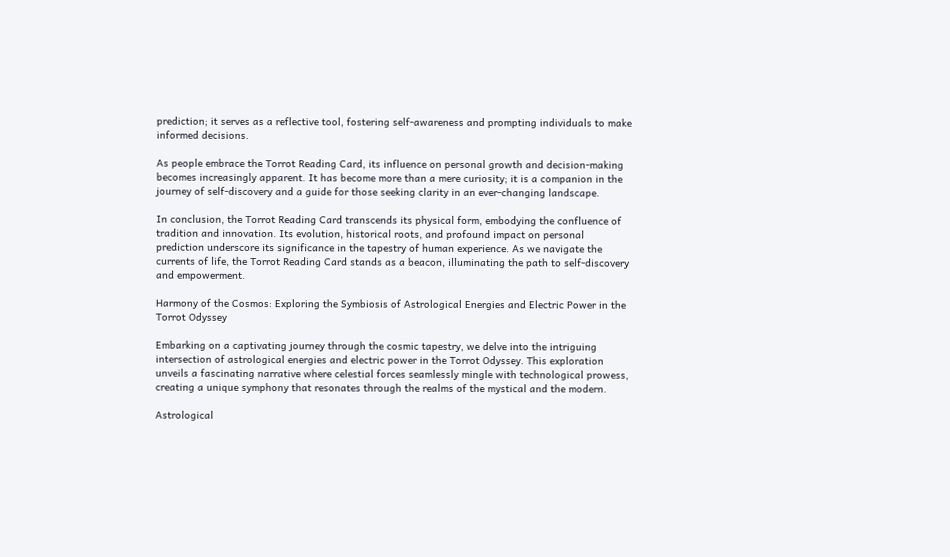prediction; it serves as a reflective tool, fostering self-awareness and prompting individuals to make informed decisions.

As people embrace the Torrot Reading Card, its influence on personal growth and decision-making becomes increasingly apparent. It has become more than a mere curiosity; it is a companion in the journey of self-discovery and a guide for those seeking clarity in an ever-changing landscape.

In conclusion, the Torrot Reading Card transcends its physical form, embodying the confluence of tradition and innovation. Its evolution, historical roots, and profound impact on personal prediction underscore its significance in the tapestry of human experience. As we navigate the currents of life, the Torrot Reading Card stands as a beacon, illuminating the path to self-discovery and empowerment.

Harmony of the Cosmos: Exploring the Symbiosis of Astrological Energies and Electric Power in the Torrot Odyssey

Embarking on a captivating journey through the cosmic tapestry, we delve into the intriguing intersection of astrological energies and electric power in the Torrot Odyssey. This exploration unveils a fascinating narrative where celestial forces seamlessly mingle with technological prowess, creating a unique symphony that resonates through the realms of the mystical and the modern.

Astrological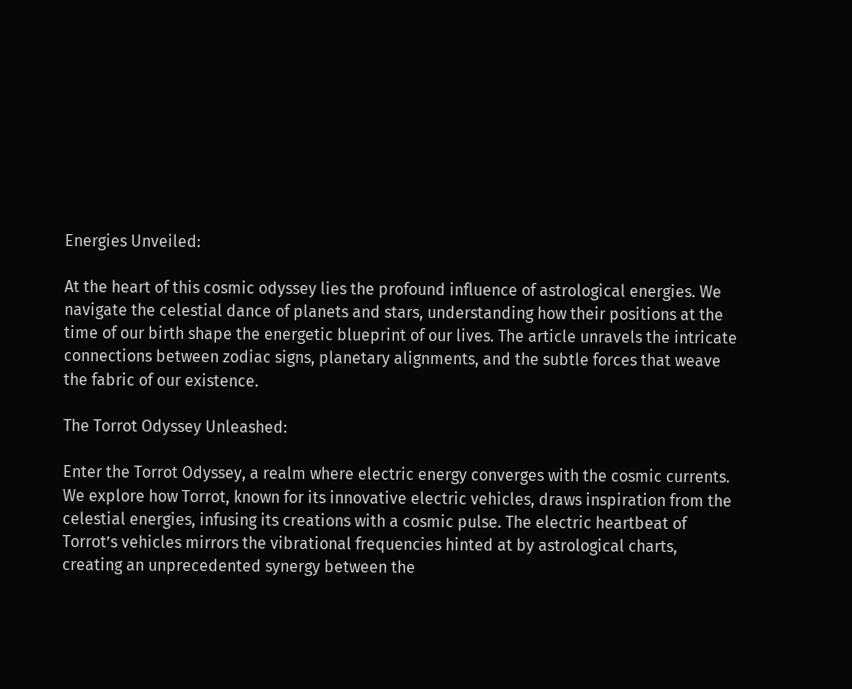Energies Unveiled:

At the heart of this cosmic odyssey lies the profound influence of astrological energies. We navigate the celestial dance of planets and stars, understanding how their positions at the time of our birth shape the energetic blueprint of our lives. The article unravels the intricate connections between zodiac signs, planetary alignments, and the subtle forces that weave the fabric of our existence.

The Torrot Odyssey Unleashed:

Enter the Torrot Odyssey, a realm where electric energy converges with the cosmic currents. We explore how Torrot, known for its innovative electric vehicles, draws inspiration from the celestial energies, infusing its creations with a cosmic pulse. The electric heartbeat of Torrot’s vehicles mirrors the vibrational frequencies hinted at by astrological charts, creating an unprecedented synergy between the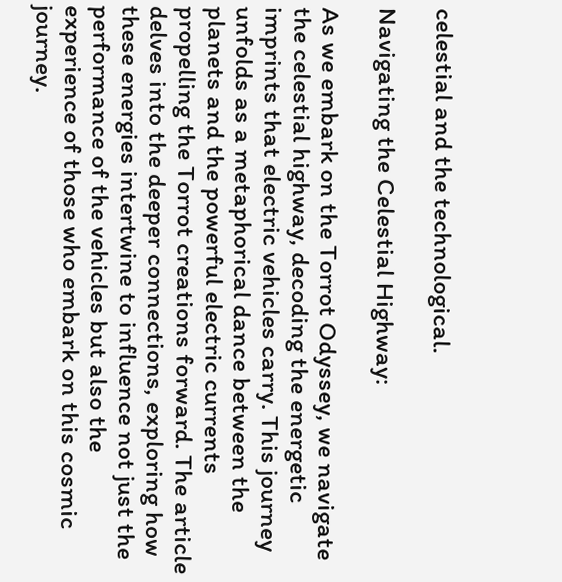celestial and the technological.

Navigating the Celestial Highway:

As we embark on the Torrot Odyssey, we navigate the celestial highway, decoding the energetic imprints that electric vehicles carry. This journey unfolds as a metaphorical dance between the planets and the powerful electric currents propelling the Torrot creations forward. The article delves into the deeper connections, exploring how these energies intertwine to influence not just the performance of the vehicles but also the experience of those who embark on this cosmic journey.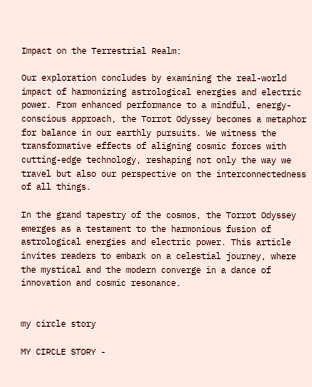Impact on the Terrestrial Realm:

Our exploration concludes by examining the real-world impact of harmonizing astrological energies and electric power. From enhanced performance to a mindful, energy-conscious approach, the Torrot Odyssey becomes a metaphor for balance in our earthly pursuits. We witness the transformative effects of aligning cosmic forces with cutting-edge technology, reshaping not only the way we travel but also our perspective on the interconnectedness of all things.

In the grand tapestry of the cosmos, the Torrot Odyssey emerges as a testament to the harmonious fusion of astrological energies and electric power. This article invites readers to embark on a celestial journey, where the mystical and the modern converge in a dance of innovation and cosmic resonance.


my circle story

MY CIRCLE STORY -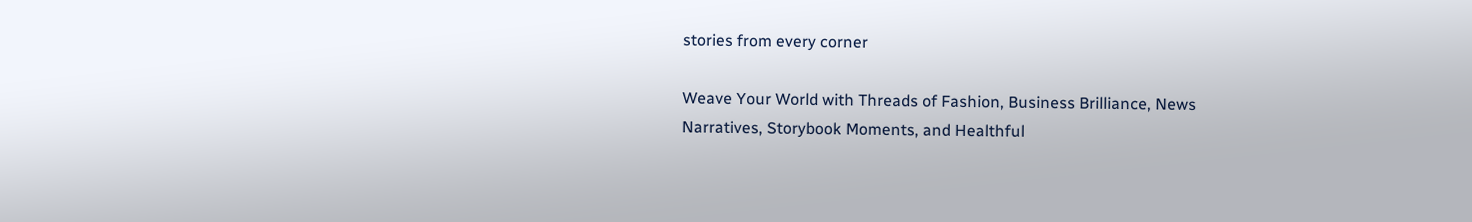stories from every corner

Weave Your World with Threads of Fashion, Business Brilliance, News Narratives, Storybook Moments, and Healthful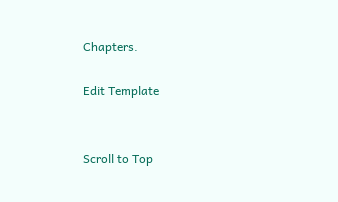Chapters.

Edit Template


Scroll to Top